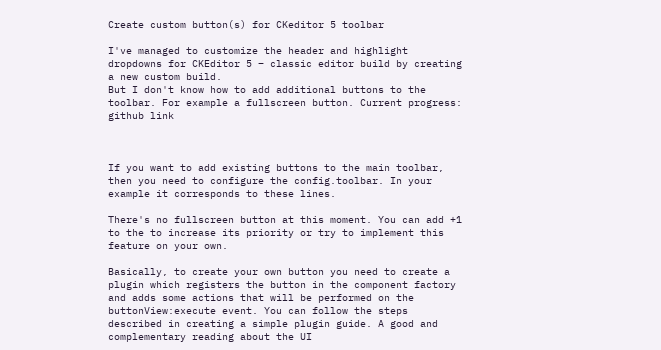Create custom button(s) for CKeditor 5 toolbar

I've managed to customize the header and highlight dropdowns for CKEditor 5 – classic editor build by creating a new custom build.
But I don't know how to add additional buttons to the toolbar. For example a fullscreen button. Current progress: github link



If you want to add existing buttons to the main toolbar, then you need to configure the config.toolbar. In your example it corresponds to these lines.

There's no fullscreen button at this moment. You can add +1 to the to increase its priority or try to implement this feature on your own.

Basically, to create your own button you need to create a plugin which registers the button in the component factory and adds some actions that will be performed on the buttonView:execute event. You can follow the steps described in creating a simple plugin guide. A good and complementary reading about the UI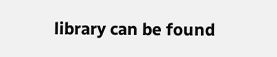library can be found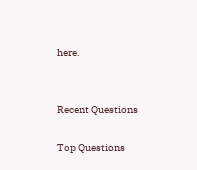here.


Recent Questions

Top Questions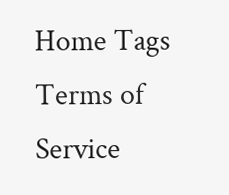Home Tags Terms of Service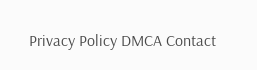Privacy Policy DMCA Contact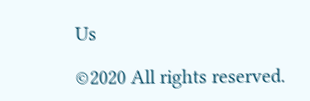Us

©2020 All rights reserved.